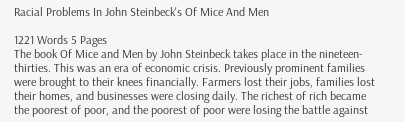Racial Problems In John Steinbeck's Of Mice And Men

1221 Words 5 Pages
The book Of Mice and Men by John Steinbeck takes place in the nineteen-thirties. This was an era of economic crisis. Previously prominent families were brought to their knees financially. Farmers lost their jobs, families lost their homes, and businesses were closing daily. The richest of rich became the poorest of poor, and the poorest of poor were losing the battle against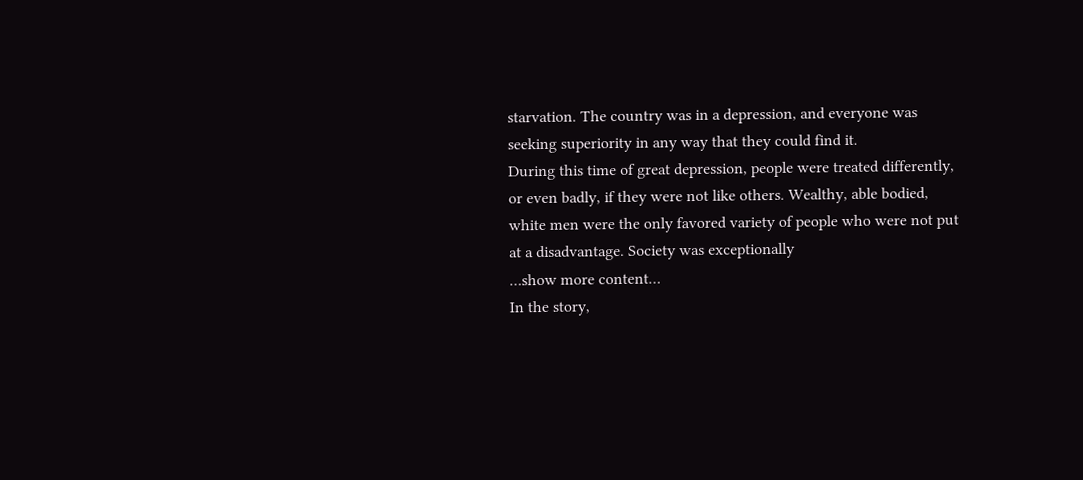starvation. The country was in a depression, and everyone was seeking superiority in any way that they could find it.
During this time of great depression, people were treated differently, or even badly, if they were not like others. Wealthy, able bodied, white men were the only favored variety of people who were not put at a disadvantage. Society was exceptionally
…show more content…
In the story,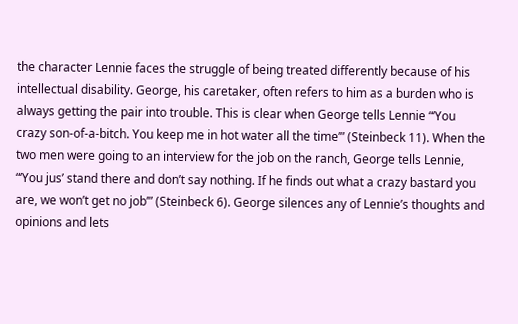the character Lennie faces the struggle of being treated differently because of his intellectual disability. George, his caretaker, often refers to him as a burden who is always getting the pair into trouble. This is clear when George tells Lennie “‘You crazy son-of-a-bitch. You keep me in hot water all the time’” (Steinbeck 11). When the two men were going to an interview for the job on the ranch, George tells Lennie, “‘You jus’ stand there and don’t say nothing. If he finds out what a crazy bastard you are, we won’t get no job’” (Steinbeck 6). George silences any of Lennie’s thoughts and opinions and lets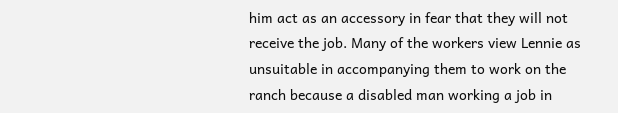him act as an accessory in fear that they will not receive the job. Many of the workers view Lennie as unsuitable in accompanying them to work on the ranch because a disabled man working a job in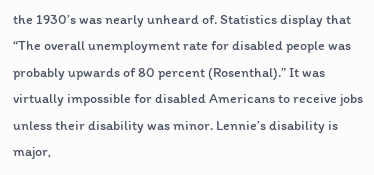the 1930’s was nearly unheard of. Statistics display that “The overall unemployment rate for disabled people was probably upwards of 80 percent (Rosenthal).” It was virtually impossible for disabled Americans to receive jobs unless their disability was minor. Lennie’s disability is major,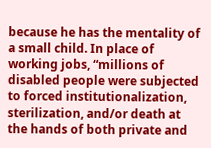because he has the mentality of a small child. In place of working jobs, “millions of disabled people were subjected to forced institutionalization, sterilization, and/or death at the hands of both private and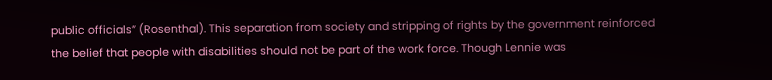public officials” (Rosenthal). This separation from society and stripping of rights by the government reinforced the belief that people with disabilities should not be part of the work force. Though Lennie was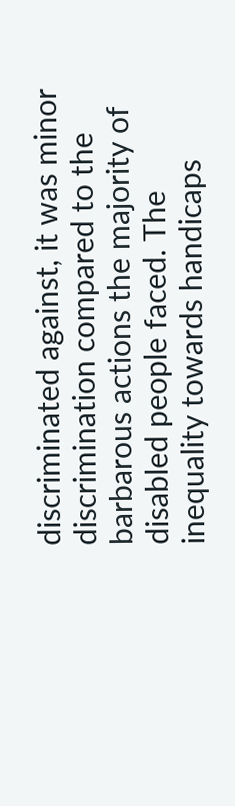discriminated against, it was minor discrimination compared to the barbarous actions the majority of disabled people faced. The inequality towards handicaps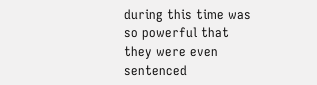during this time was so powerful that they were even sentenced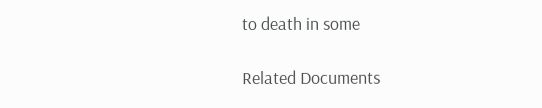to death in some

Related Documents